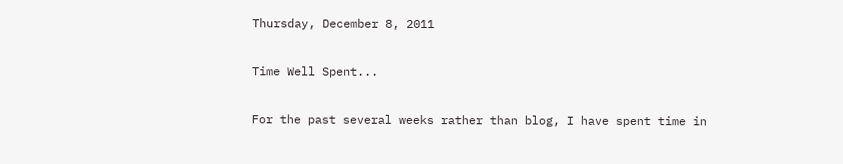Thursday, December 8, 2011

Time Well Spent...

For the past several weeks rather than blog, I have spent time in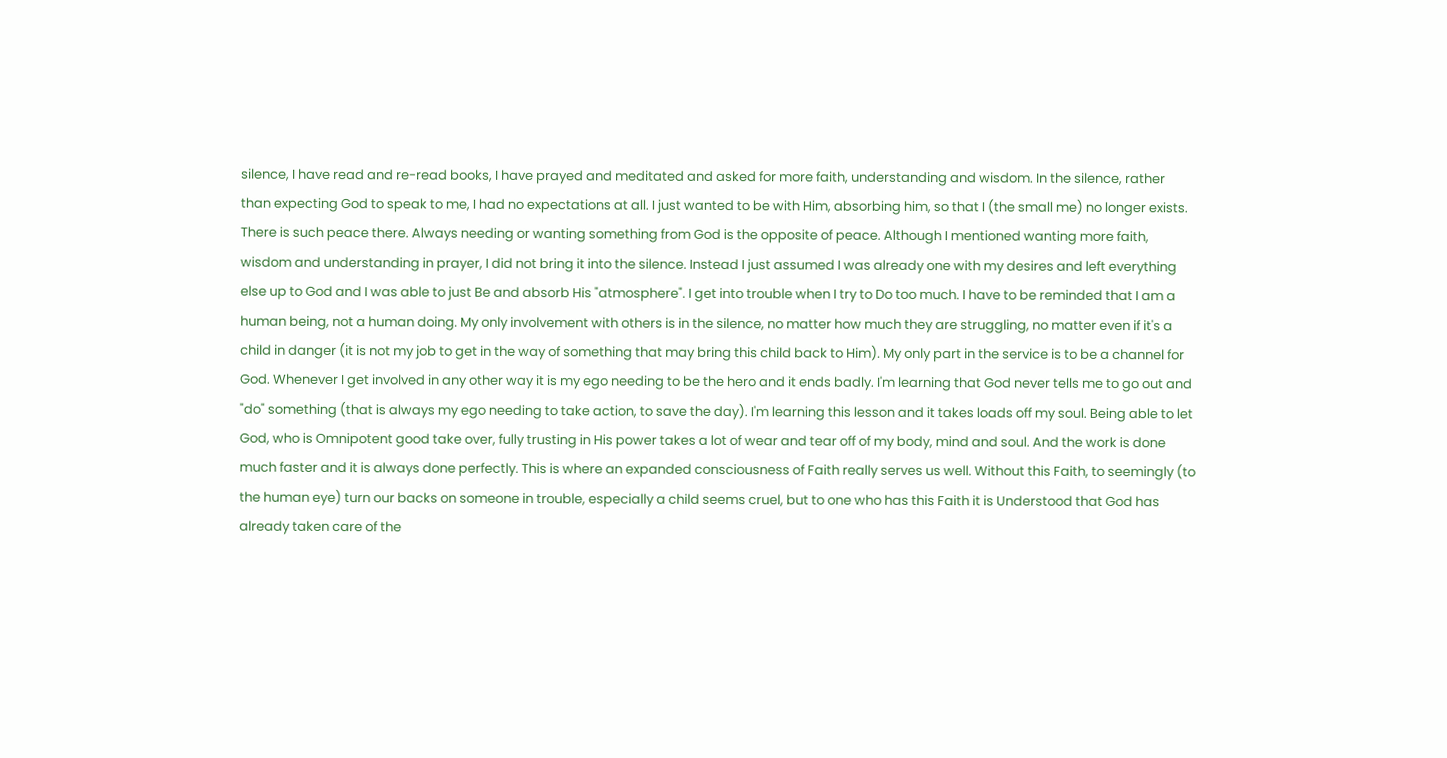silence, I have read and re-read books, I have prayed and meditated and asked for more faith, understanding and wisdom. In the silence, rather than expecting God to speak to me, I had no expectations at all. I just wanted to be with Him, absorbing him, so that I (the small me) no longer exists. There is such peace there. Always needing or wanting something from God is the opposite of peace. Although I mentioned wanting more faith, wisdom and understanding in prayer, I did not bring it into the silence. Instead I just assumed I was already one with my desires and left everything else up to God and I was able to just Be and absorb His "atmosphere". I get into trouble when I try to Do too much. I have to be reminded that I am a human being, not a human doing. My only involvement with others is in the silence, no matter how much they are struggling, no matter even if it's a child in danger (it is not my job to get in the way of something that may bring this child back to Him). My only part in the service is to be a channel for God. Whenever I get involved in any other way it is my ego needing to be the hero and it ends badly. I'm learning that God never tells me to go out and "do" something (that is always my ego needing to take action, to save the day). I'm learning this lesson and it takes loads off my soul. Being able to let God, who is Omnipotent good take over, fully trusting in His power takes a lot of wear and tear off of my body, mind and soul. And the work is done much faster and it is always done perfectly. This is where an expanded consciousness of Faith really serves us well. Without this Faith, to seemingly (to the human eye) turn our backs on someone in trouble, especially a child seems cruel, but to one who has this Faith it is Understood that God has already taken care of the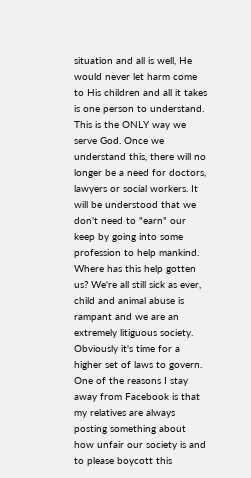situation and all is well, He would never let harm come to His children and all it takes is one person to understand. This is the ONLY way we serve God. Once we understand this, there will no longer be a need for doctors, lawyers or social workers. It will be understood that we don't need to "earn" our keep by going into some profession to help mankind. Where has this help gotten us? We're all still sick as ever, child and animal abuse is rampant and we are an extremely litiguous society. Obviously it's time for a higher set of laws to govern. One of the reasons I stay away from Facebook is that my relatives are always posting something about how unfair our society is and to please boycott this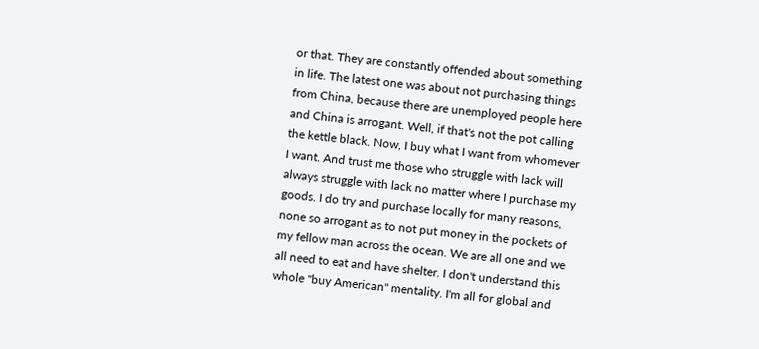or that. They are constantly offended about something in life. The latest one was about not purchasing things from China, because there are unemployed people here and China is arrogant. Well, if that's not the pot calling the kettle black. Now, I buy what I want from whomever I want. And trust me those who struggle with lack will always struggle with lack no matter where I purchase my goods. I do try and purchase locally for many reasons, none so arrogant as to not put money in the pockets of my fellow man across the ocean. We are all one and we all need to eat and have shelter. I don't understand this whole "buy American" mentality. I'm all for global and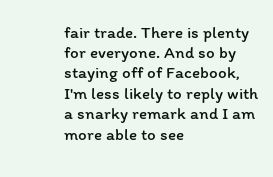fair trade. There is plenty for everyone. And so by staying off of Facebook, I'm less likely to reply with a snarky remark and I am more able to see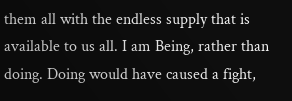them all with the endless supply that is available to us all. I am Being, rather than doing. Doing would have caused a fight,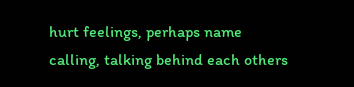hurt feelings, perhaps name calling, talking behind each others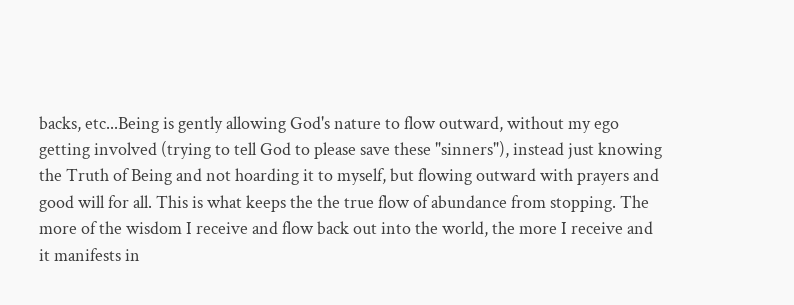backs, etc...Being is gently allowing God's nature to flow outward, without my ego getting involved (trying to tell God to please save these "sinners"), instead just knowing the Truth of Being and not hoarding it to myself, but flowing outward with prayers and good will for all. This is what keeps the the true flow of abundance from stopping. The more of the wisdom I receive and flow back out into the world, the more I receive and it manifests in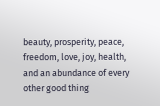beauty, prosperity, peace, freedom, love, joy, health, and an abundance of every other good thing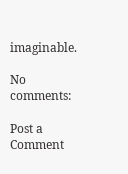imaginable.

No comments:

Post a Comment